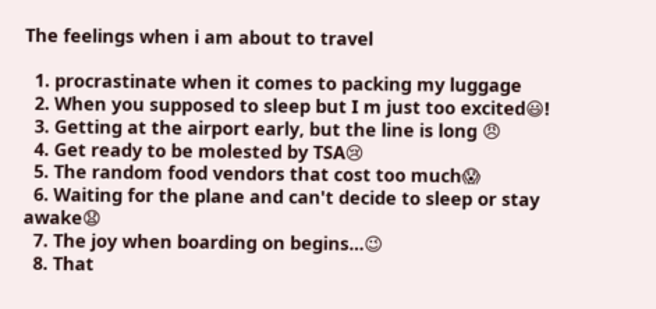The feelings when i am about to travel

  1. procrastinate when it comes to packing my luggage
  2. When you supposed to sleep but I m just too excited😃!
  3. Getting at the airport early, but the line is long 😠
  4. Get ready to be molested by TSA😢
  5. The random food vendors that cost too much😱
  6. Waiting for the plane and can't decide to sleep or stay awake😧
  7. The joy when boarding on begins...😉
  8. That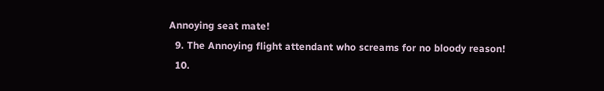Annoying seat mate!
  9. The Annoying flight attendant who screams for no bloody reason!
  10.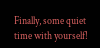Finally, some quiet time with yourself!